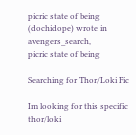picric state of being (dochidope) wrote in avengers_search,
picric state of being

Searching for Thor/Loki Fic

Im looking for this specific thor/loki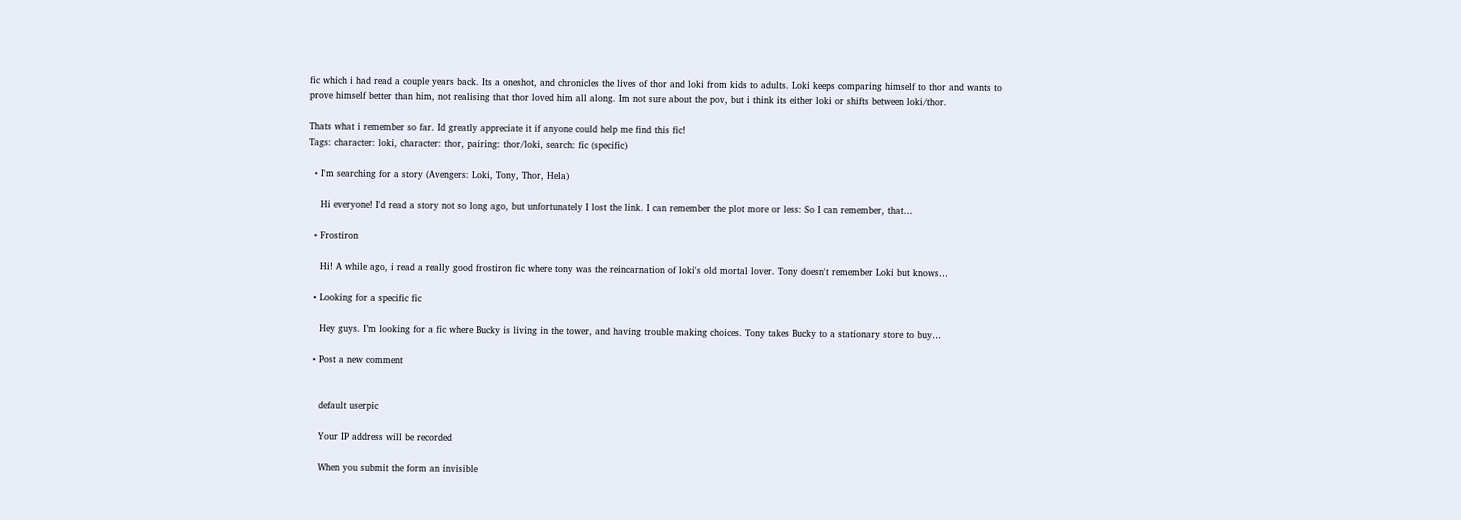fic which i had read a couple years back. Its a oneshot, and chronicles the lives of thor and loki from kids to adults. Loki keeps comparing himself to thor and wants to prove himself better than him, not realising that thor loved him all along. Im not sure about the pov, but i think its either loki or shifts between loki/thor.

Thats what i remember so far. Id greatly appreciate it if anyone could help me find this fic!
Tags: character: loki, character: thor, pairing: thor/loki, search: fic (specific)

  • I'm searching for a story (Avengers: Loki, Tony, Thor, Hela)

    Hi everyone! I'd read a story not so long ago, but unfortunately I lost the link. I can remember the plot more or less: So I can remember, that…

  • Frostiron

    Hi! A while ago, i read a really good frostiron fic where tony was the reincarnation of loki's old mortal lover. Tony doesn't remember Loki but knows…

  • Looking for a specific fic

    Hey guys. I’m looking for a fic where Bucky is living in the tower, and having trouble making choices. Tony takes Bucky to a stationary store to buy…

  • Post a new comment


    default userpic

    Your IP address will be recorded

    When you submit the form an invisible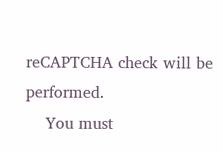reCAPTCHA check will be performed.
    You must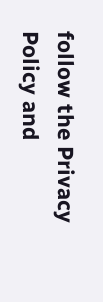follow the Privacy Policy and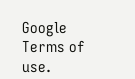Google Terms of use.